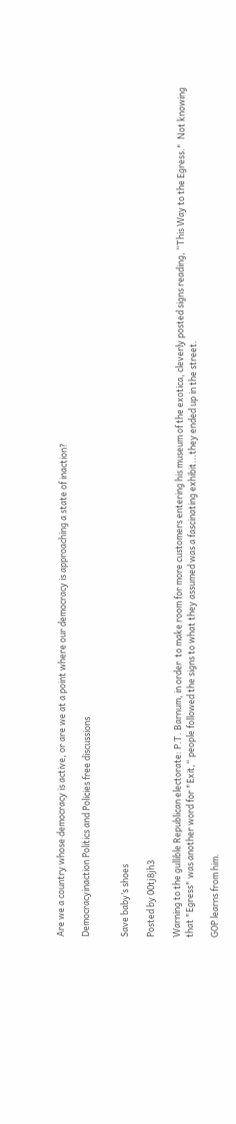Are we a country whose democracy is active, or are we at a point where our democracy is approaching a state of inaction?

Democracyinaction Politics and Policies free discussions


Save baby’s shoes

Posted by 00tj8jh3

Warning to the gullible Republican electorate: P.T. Barnum, in order  to make room for more customers entering his museum of the exotica, cleverly posted signs reading, “This Way to the Egress."  Not knowing that "Egress" was another word for "Exit,“ people followed the signs to what they assumed was a fascinating exhibit...they ended up in the street.

GOP learns from him.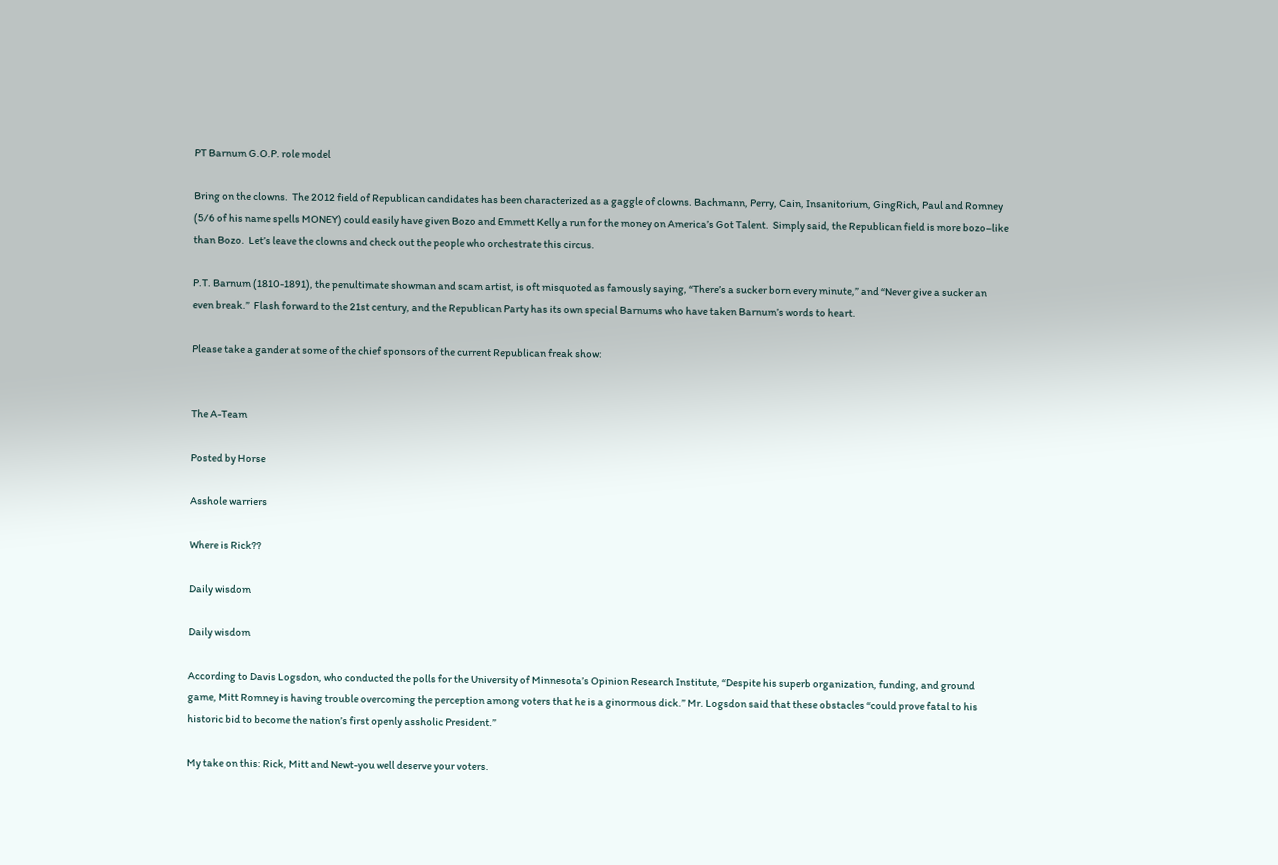PT Barnum G.O.P. role model

Bring on the clowns.  The 2012 field of Republican candidates has been characterized as a gaggle of clowns. Bachmann, Perry, Cain, Insanitorium, GingRich, Paul and Romney (5/6 of his name spells MONEY) could easily have given Bozo and Emmett Kelly a run for the money on America’s Got Talent.  Simply said, the Republican field is more bozo–like than Bozo.  Let’s leave the clowns and check out the people who orchestrate this circus.

P.T. Barnum (1810-1891), the penultimate showman and scam artist, is oft misquoted as famously saying, “There’s a sucker born every minute,” and “Never give a sucker an even break.”  Flash forward to the 21st century, and the Republican Party has its own special Barnums who have taken Barnum’s words to heart.

Please take a gander at some of the chief sponsors of the current Republican freak show:


The A-Team

Posted by Horse

Asshole warriers

Where is Rick??

Daily wisdom

Daily wisdom

According to Davis Logsdon, who conducted the polls for the University of Minnesota’s Opinion Research Institute, “Despite his superb organization, funding, and ground game, Mitt Romney is having trouble overcoming the perception among voters that he is a ginormous dick.” Mr. Logsdon said that these obstacles “could prove fatal to his historic bid to become the nation’s first openly assholic President.”

My take on this: Rick, Mitt and Newt-you well deserve your voters.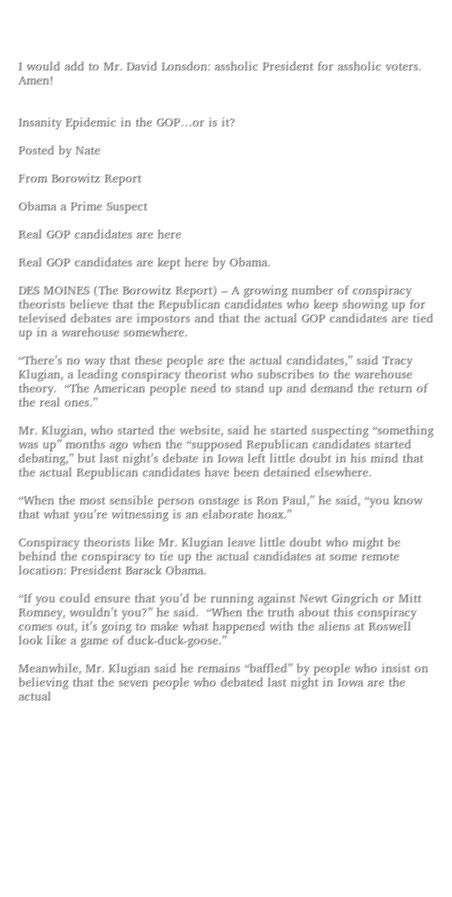I would add to Mr. David Lonsdon: assholic President for assholic voters. Amen!


Insanity Epidemic in the GOP…or is it?

Posted by Nate

From Borowitz Report

Obama a Prime Suspect

Real GOP candidates are here

Real GOP candidates are kept here by Obama.

DES MOINES (The Borowitz Report) – A growing number of conspiracy theorists believe that the Republican candidates who keep showing up for televised debates are impostors and that the actual GOP candidates are tied up in a warehouse somewhere.

“There’s no way that these people are the actual candidates,” said Tracy Klugian, a leading conspiracy theorist who subscribes to the warehouse theory.  “The American people need to stand up and demand the return of the real ones.”

Mr. Klugian, who started the website, said he started suspecting “something was up” months ago when the “supposed Republican candidates started debating,” but last night’s debate in Iowa left little doubt in his mind that the actual Republican candidates have been detained elsewhere.

“When the most sensible person onstage is Ron Paul,” he said, “you know that what you’re witnessing is an elaborate hoax.”

Conspiracy theorists like Mr. Klugian leave little doubt who might be behind the conspiracy to tie up the actual candidates at some remote location: President Barack Obama.

“If you could ensure that you’d be running against Newt Gingrich or Mitt Romney, wouldn’t you?” he said.  “When the truth about this conspiracy comes out, it’s going to make what happened with the aliens at Roswell look like a game of duck-duck-goose.”

Meanwhile, Mr. Klugian said he remains “baffled” by people who insist on believing that the seven people who debated last night in Iowa are the actual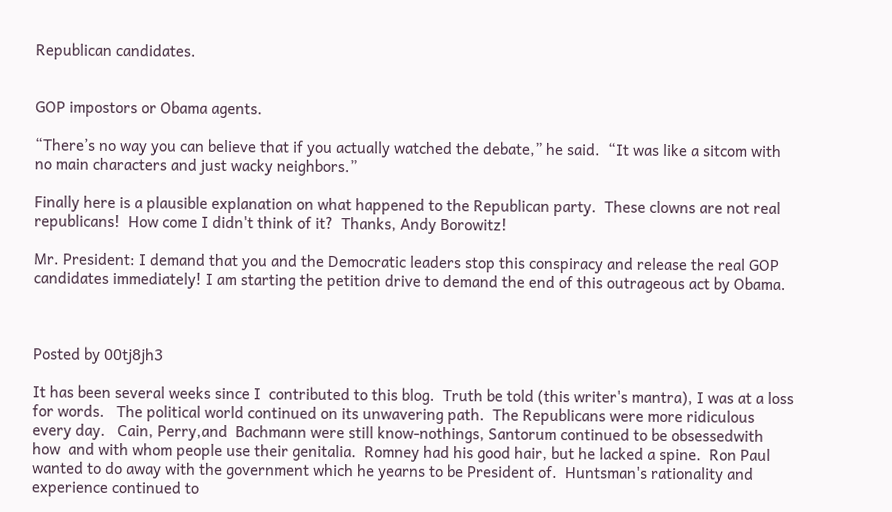Republican candidates.


GOP impostors or Obama agents.

“There’s no way you can believe that if you actually watched the debate,” he said.  “It was like a sitcom with no main characters and just wacky neighbors.”

Finally here is a plausible explanation on what happened to the Republican party.  These clowns are not real republicans!  How come I didn't think of it?  Thanks, Andy Borowitz!

Mr. President: I demand that you and the Democratic leaders stop this conspiracy and release the real GOP candidates immediately! I am starting the petition drive to demand the end of this outrageous act by Obama.



Posted by 00tj8jh3

It has been several weeks since I  contributed to this blog.  Truth be told (this writer's mantra), I was at a loss for words.   The political world continued on its unwavering path.  The Republicans were more ridiculous every day.   Cain, Perry,and  Bachmann were still know-nothings, Santorum continued to be obsessedwith  how  and with whom people use their genitalia.  Romney had his good hair, but he lacked a spine.  Ron Paul wanted to do away with the government which he yearns to be President of.  Huntsman's rationality and experience continued to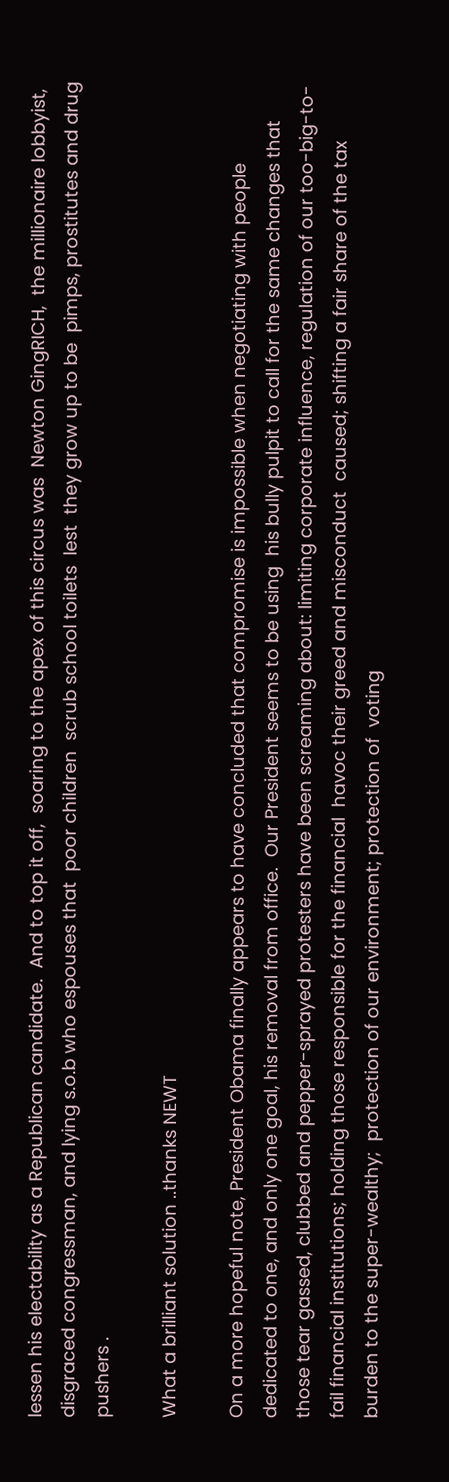lessen his electability as a Republican candidate.  And to top it off,  soaring to the apex of this circus was  Newton GingRICH,  the millionaire lobbyist,  disgraced congressman, and lying s.o.b who espouses that  poor children  scrub school toilets  lest  they grow up to be  pimps, prostitutes and drug pushers .

What a brilliant solution ..thanks NEWT

On a more hopeful note, President Obama finally appears to have concluded that compromise is impossible when negotiating with people dedicated to one, and only one goal, his removal from office.  Our President seems to be using  his bully pulpit to call for the same changes that those tear gassed, clubbed and pepper-sprayed protesters have been screaming about: limiting corporate influence, regulation of our too-big-to-fail financial institutions; holding those responsible for the financial  havoc their greed and misconduct  caused; shifting a fair share of the tax burden to the super-wealthy;  protection of our environment; protection of  voting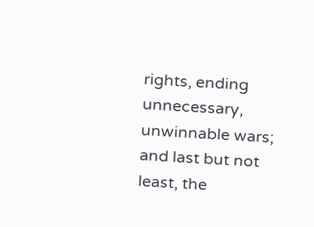rights, ending unnecessary, unwinnable wars; and last but not least, the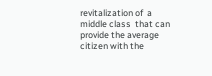revitalization of  a middle class  that can  provide the average citizen with the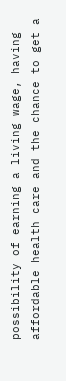possibility of earning a living wage, having affordable health care and the chance to get a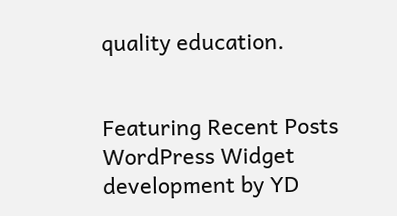quality education.


Featuring Recent Posts WordPress Widget development by YD